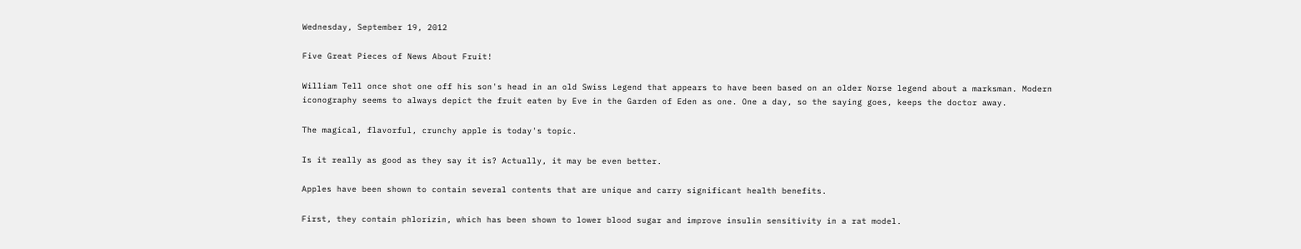Wednesday, September 19, 2012

Five Great Pieces of News About Fruit!

William Tell once shot one off his son's head in an old Swiss Legend that appears to have been based on an older Norse legend about a marksman. Modern iconography seems to always depict the fruit eaten by Eve in the Garden of Eden as one. One a day, so the saying goes, keeps the doctor away.

The magical, flavorful, crunchy apple is today's topic.

Is it really as good as they say it is? Actually, it may be even better.

Apples have been shown to contain several contents that are unique and carry significant health benefits.

First, they contain phlorizin, which has been shown to lower blood sugar and improve insulin sensitivity in a rat model.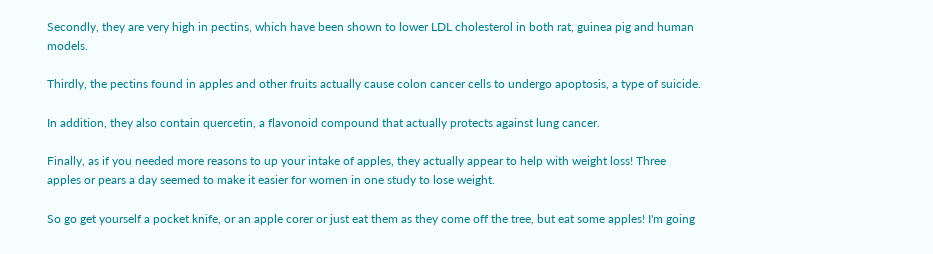Secondly, they are very high in pectins, which have been shown to lower LDL cholesterol in both rat, guinea pig and human models.

Thirdly, the pectins found in apples and other fruits actually cause colon cancer cells to undergo apoptosis, a type of suicide.

In addition, they also contain quercetin, a flavonoid compound that actually protects against lung cancer.

Finally, as if you needed more reasons to up your intake of apples, they actually appear to help with weight loss! Three apples or pears a day seemed to make it easier for women in one study to lose weight.

So go get yourself a pocket knife, or an apple corer or just eat them as they come off the tree, but eat some apples! I'm going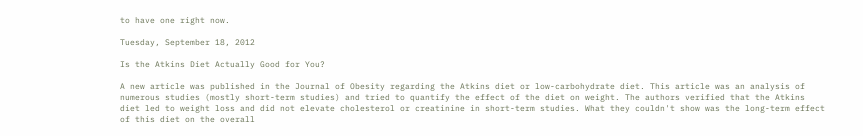to have one right now.

Tuesday, September 18, 2012

Is the Atkins Diet Actually Good for You?

A new article was published in the Journal of Obesity regarding the Atkins diet or low-carbohydrate diet. This article was an analysis of numerous studies (mostly short-term studies) and tried to quantify the effect of the diet on weight. The authors verified that the Atkins diet led to weight loss and did not elevate cholesterol or creatinine in short-term studies. What they couldn't show was the long-term effect of this diet on the overall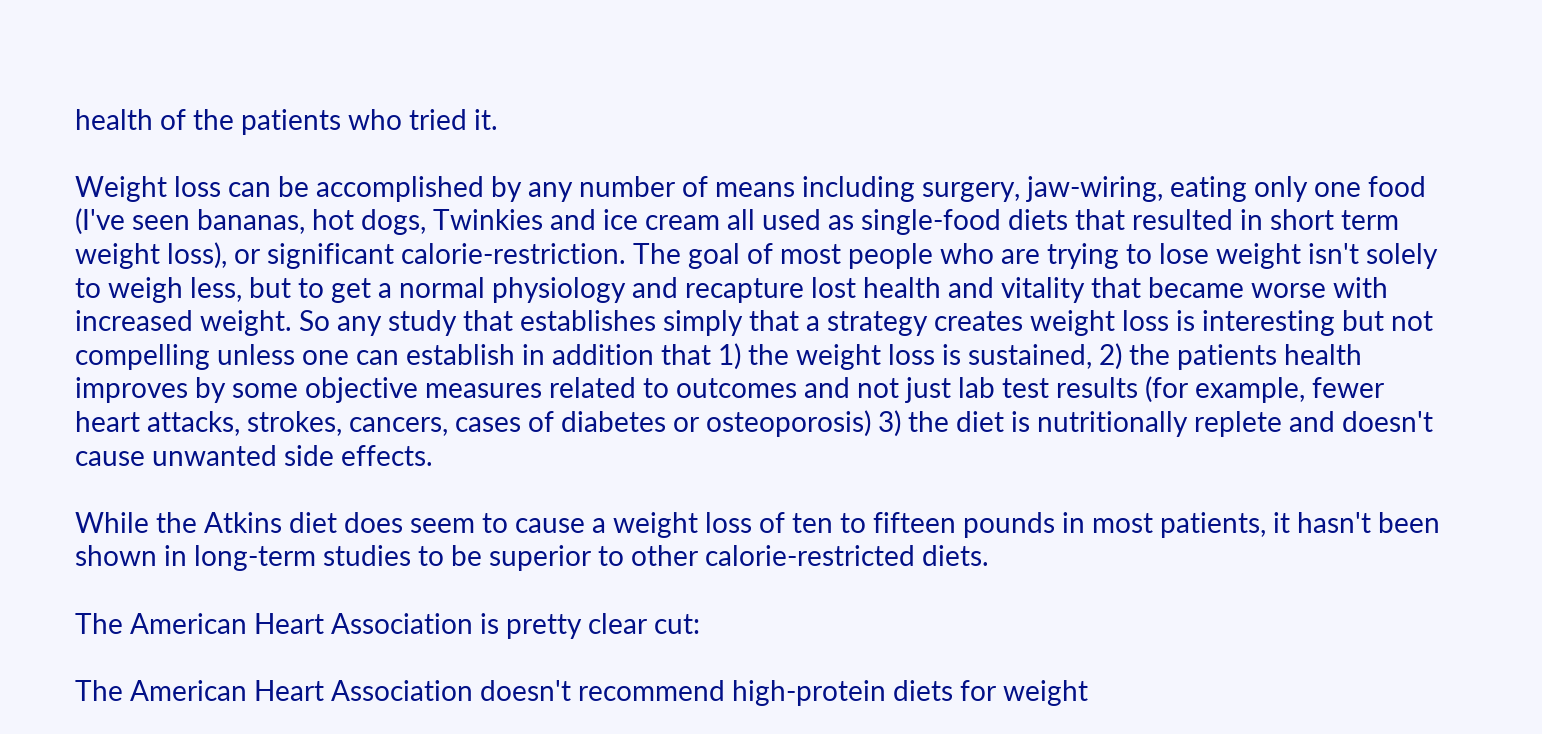health of the patients who tried it.

Weight loss can be accomplished by any number of means including surgery, jaw-wiring, eating only one food (I've seen bananas, hot dogs, Twinkies and ice cream all used as single-food diets that resulted in short term weight loss), or significant calorie-restriction. The goal of most people who are trying to lose weight isn't solely to weigh less, but to get a normal physiology and recapture lost health and vitality that became worse with increased weight. So any study that establishes simply that a strategy creates weight loss is interesting but not compelling unless one can establish in addition that 1) the weight loss is sustained, 2) the patients health improves by some objective measures related to outcomes and not just lab test results (for example, fewer heart attacks, strokes, cancers, cases of diabetes or osteoporosis) 3) the diet is nutritionally replete and doesn't cause unwanted side effects.

While the Atkins diet does seem to cause a weight loss of ten to fifteen pounds in most patients, it hasn't been shown in long-term studies to be superior to other calorie-restricted diets.

The American Heart Association is pretty clear cut:

The American Heart Association doesn't recommend high-protein diets for weight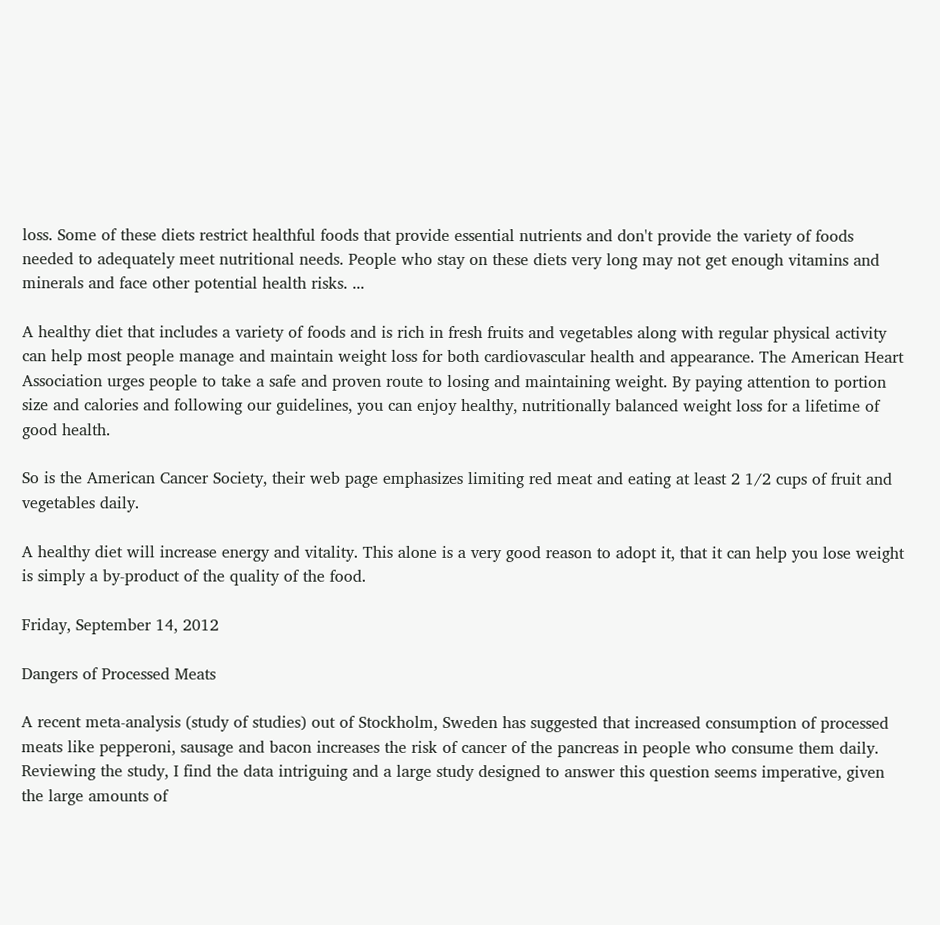loss. Some of these diets restrict healthful foods that provide essential nutrients and don't provide the variety of foods needed to adequately meet nutritional needs. People who stay on these diets very long may not get enough vitamins and minerals and face other potential health risks. ...

A healthy diet that includes a variety of foods and is rich in fresh fruits and vegetables along with regular physical activity can help most people manage and maintain weight loss for both cardiovascular health and appearance. The American Heart Association urges people to take a safe and proven route to losing and maintaining weight. By paying attention to portion size and calories and following our guidelines, you can enjoy healthy, nutritionally balanced weight loss for a lifetime of good health.

So is the American Cancer Society, their web page emphasizes limiting red meat and eating at least 2 1/2 cups of fruit and vegetables daily.

A healthy diet will increase energy and vitality. This alone is a very good reason to adopt it, that it can help you lose weight is simply a by-product of the quality of the food.

Friday, September 14, 2012

Dangers of Processed Meats

A recent meta-analysis (study of studies) out of Stockholm, Sweden has suggested that increased consumption of processed meats like pepperoni, sausage and bacon increases the risk of cancer of the pancreas in people who consume them daily. Reviewing the study, I find the data intriguing and a large study designed to answer this question seems imperative, given the large amounts of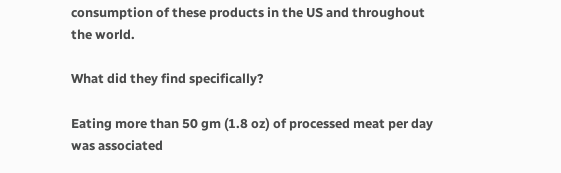consumption of these products in the US and throughout the world.

What did they find specifically?

Eating more than 50 gm (1.8 oz) of processed meat per day was associated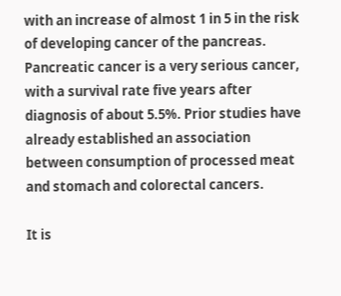with an increase of almost 1 in 5 in the risk of developing cancer of the pancreas. Pancreatic cancer is a very serious cancer, with a survival rate five years after diagnosis of about 5.5%. Prior studies have already established an association between consumption of processed meat and stomach and colorectal cancers.

It is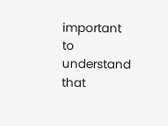important to understand that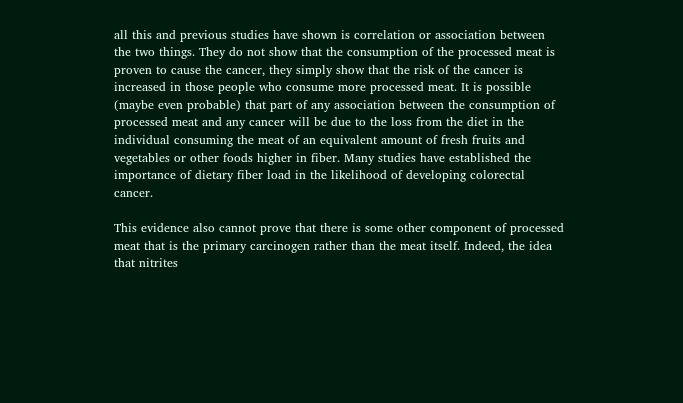all this and previous studies have shown is correlation or association between the two things. They do not show that the consumption of the processed meat is proven to cause the cancer, they simply show that the risk of the cancer is increased in those people who consume more processed meat. It is possible (maybe even probable) that part of any association between the consumption of processed meat and any cancer will be due to the loss from the diet in the individual consuming the meat of an equivalent amount of fresh fruits and vegetables or other foods higher in fiber. Many studies have established the importance of dietary fiber load in the likelihood of developing colorectal cancer.

This evidence also cannot prove that there is some other component of processed meat that is the primary carcinogen rather than the meat itself. Indeed, the idea that nitrites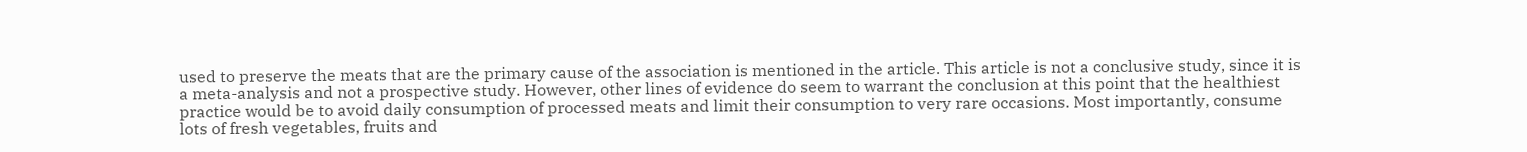used to preserve the meats that are the primary cause of the association is mentioned in the article. This article is not a conclusive study, since it is a meta-analysis and not a prospective study. However, other lines of evidence do seem to warrant the conclusion at this point that the healthiest practice would be to avoid daily consumption of processed meats and limit their consumption to very rare occasions. Most importantly, consume lots of fresh vegetables, fruits and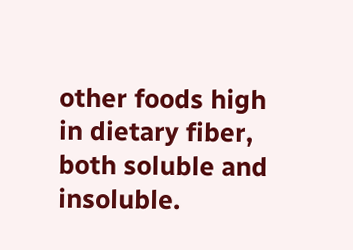other foods high in dietary fiber, both soluble and insoluble.